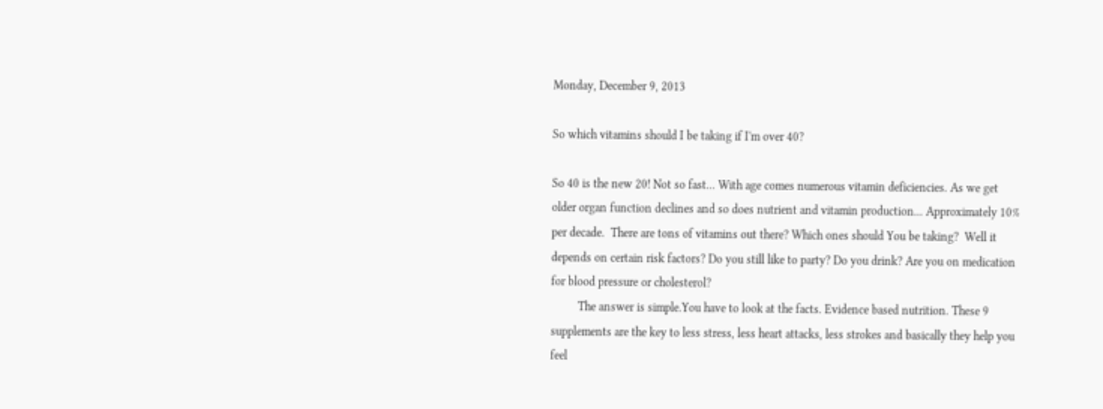Monday, December 9, 2013

So which vitamins should I be taking if I'm over 40?

So 40 is the new 20! Not so fast... With age comes numerous vitamin deficiencies. As we get older organ function declines and so does nutrient and vitamin production... Approximately 10% per decade.  There are tons of vitamins out there? Which ones should You be taking?  Well it depends on certain risk factors? Do you still like to party? Do you drink? Are you on medication for blood pressure or cholesterol?
         The answer is simple.You have to look at the facts. Evidence based nutrition. These 9 supplements are the key to less stress, less heart attacks, less strokes and basically they help you feel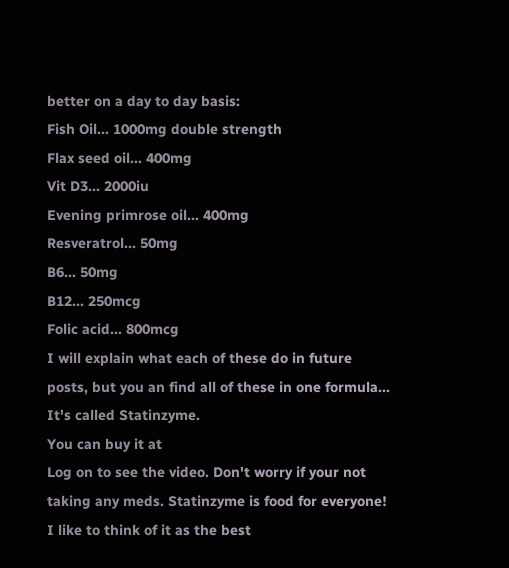better on a day to day basis:
Fish Oil... 1000mg double strength
Flax seed oil... 400mg
Vit D3... 2000iu
Evening primrose oil... 400mg
Resveratrol... 50mg
B6... 50mg
B12... 250mcg
Folic acid... 800mcg
I will explain what each of these do in future posts, but you an find all of these in one formula... It's called Statinzyme.
You can buy it at
Log on to see the video. Don't worry if your not taking any meds. Statinzyme is food for everyone! I like to think of it as the best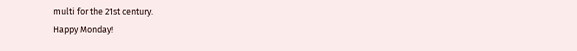multi for the 21st century.
Happy Monday!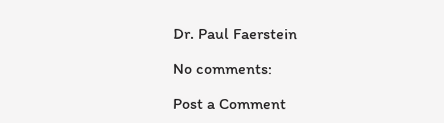Dr. Paul Faerstein

No comments:

Post a Comment